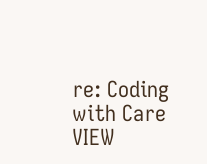re: Coding with Care VIEW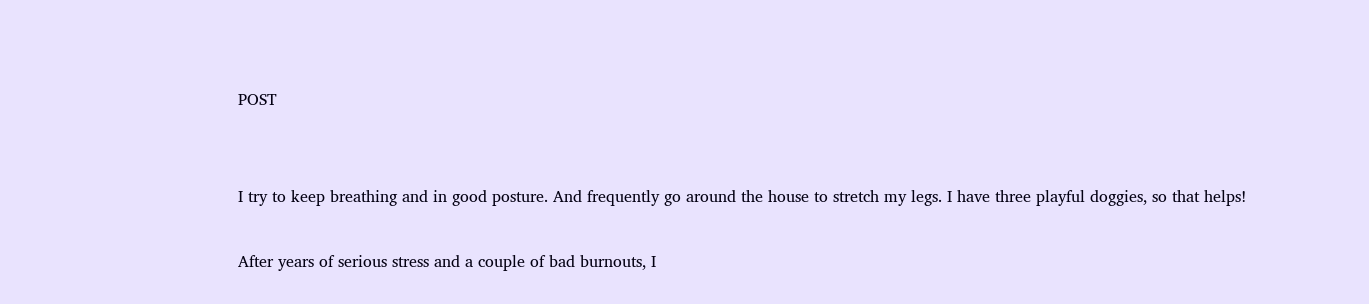POST


I try to keep breathing and in good posture. And frequently go around the house to stretch my legs. I have three playful doggies, so that helps!

After years of serious stress and a couple of bad burnouts, I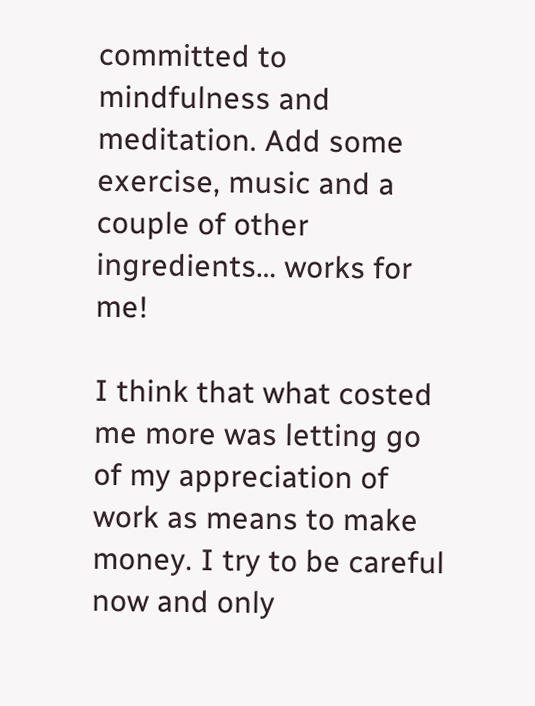committed to mindfulness and meditation. Add some exercise, music and a couple of other ingredients… works for me!

I think that what costed me more was letting go of my appreciation of work as means to make money. I try to be careful now and only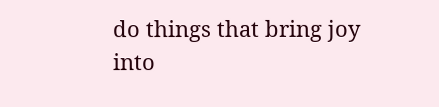do things that bring joy into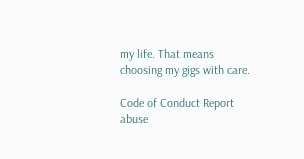my life. That means choosing my gigs with care.

Code of Conduct Report abuse